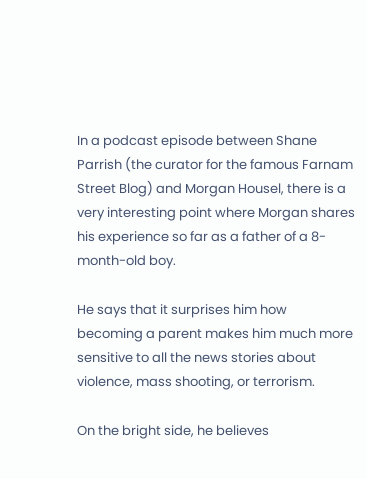In a podcast episode between Shane Parrish (the curator for the famous Farnam Street Blog) and Morgan Housel, there is a very interesting point where Morgan shares his experience so far as a father of a 8-month-old boy.

He says that it surprises him how becoming a parent makes him much more sensitive to all the news stories about violence, mass shooting, or terrorism.

On the bright side, he believes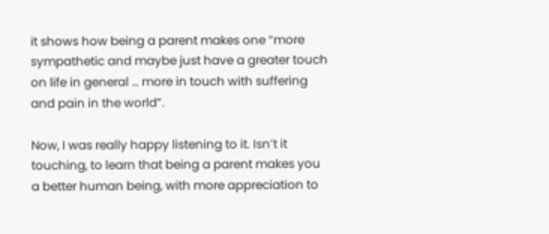it shows how being a parent makes one “more sympathetic and maybe just have a greater touch on life in general … more in touch with suffering and pain in the world”.

Now, I was really happy listening to it. Isn’t it touching, to learn that being a parent makes you a better human being, with more appreciation to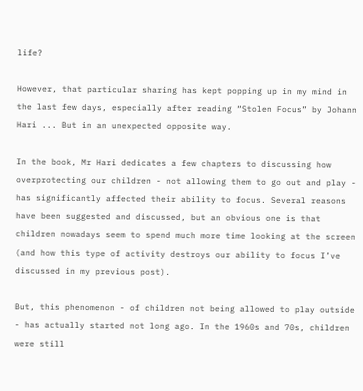life?

However, that particular sharing has kept popping up in my mind in the last few days, especially after reading “Stolen Focus” by Johann Hari ... But in an unexpected opposite way.

In the book, Mr Hari dedicates a few chapters to discussing how overprotecting our children - not allowing them to go out and play - has significantly affected their ability to focus. Several reasons have been suggested and discussed, but an obvious one is that children nowadays seem to spend much more time looking at the screen (and how this type of activity destroys our ability to focus I’ve discussed in my previous post).

But, this phenomenon - of children not being allowed to play outside - has actually started not long ago. In the 1960s and 70s, children were still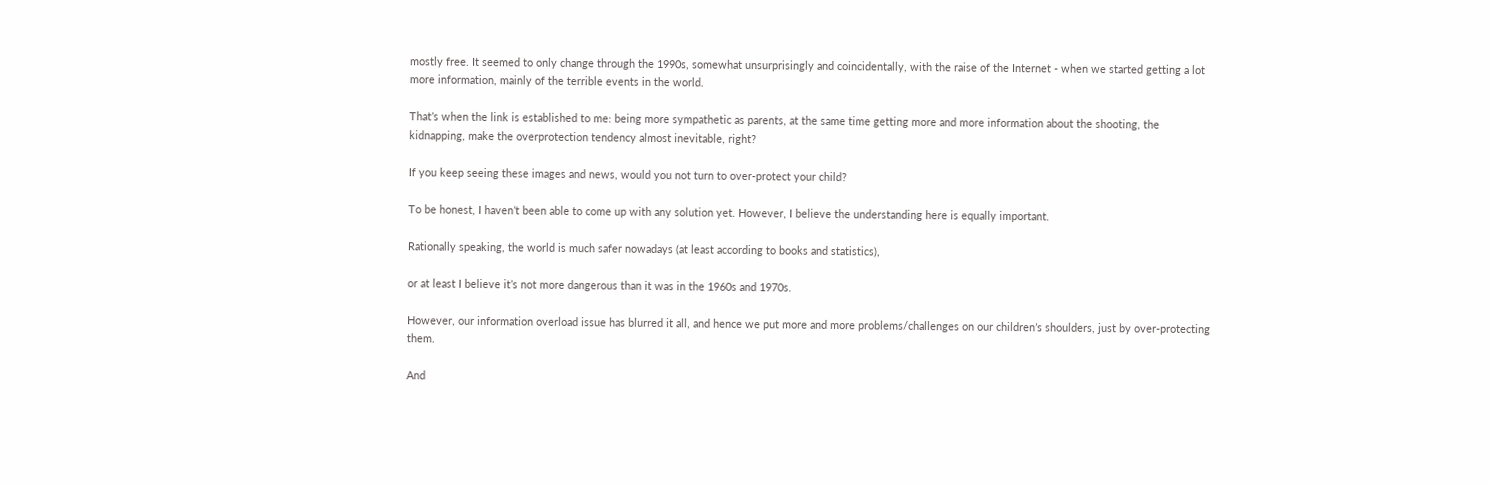mostly free. It seemed to only change through the 1990s, somewhat unsurprisingly and coincidentally, with the raise of the Internet - when we started getting a lot more information, mainly of the terrible events in the world.

That’s when the link is established to me: being more sympathetic as parents, at the same time getting more and more information about the shooting, the kidnapping, make the overprotection tendency almost inevitable, right?

If you keep seeing these images and news, would you not turn to over-protect your child?

To be honest, I haven’t been able to come up with any solution yet. However, I believe the understanding here is equally important.

Rationally speaking, the world is much safer nowadays (at least according to books and statistics),

or at least I believe it’s not more dangerous than it was in the 1960s and 1970s.

However, our information overload issue has blurred it all, and hence we put more and more problems/challenges on our children’s shoulders, just by over-protecting them.

And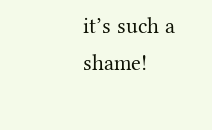it’s such a shame!